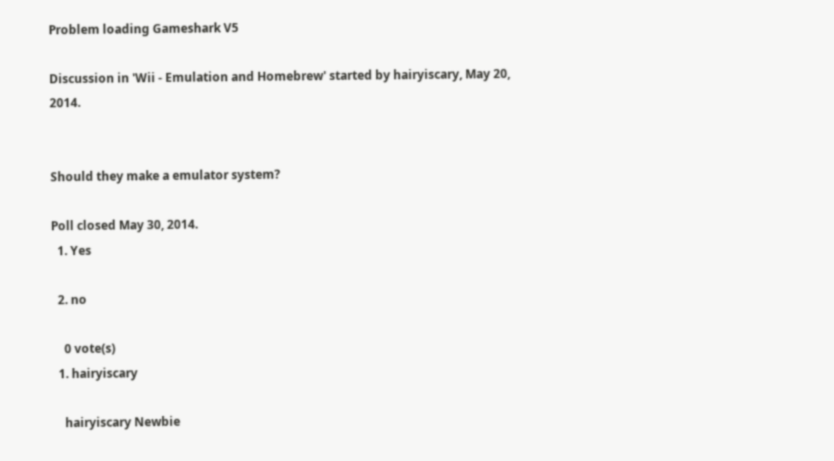Problem loading Gameshark V5

Discussion in 'Wii - Emulation and Homebrew' started by hairyiscary, May 20, 2014.


Should they make a emulator system?

Poll closed May 30, 2014.
  1. Yes

  2. no

    0 vote(s)
  1. hairyiscary

    hairyiscary Newbie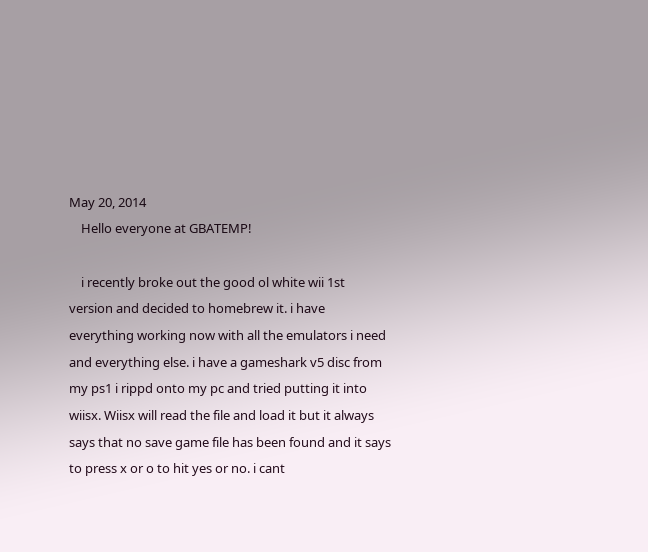May 20, 2014
    Hello everyone at GBATEMP!

    i recently broke out the good ol white wii 1st version and decided to homebrew it. i have everything working now with all the emulators i need and everything else. i have a gameshark v5 disc from my ps1 i rippd onto my pc and tried putting it into wiisx. Wiisx will read the file and load it but it always says that no save game file has been found and it says to press x or o to hit yes or no. i cant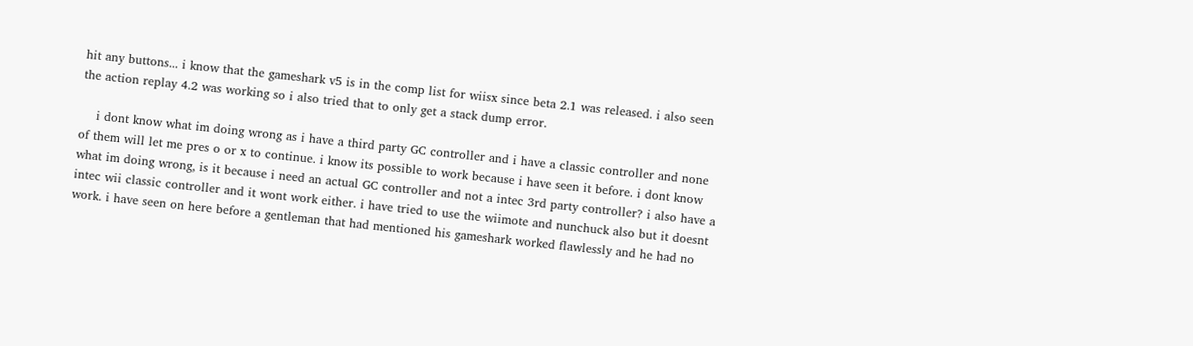hit any buttons... i know that the gameshark v5 is in the comp list for wiisx since beta 2.1 was released. i also seen the action replay 4.2 was working so i also tried that to only get a stack dump error.

    i dont know what im doing wrong as i have a third party GC controller and i have a classic controller and none of them will let me pres o or x to continue. i know its possible to work because i have seen it before. i dont know what im doing wrong, is it because i need an actual GC controller and not a intec 3rd party controller? i also have a intec wii classic controller and it wont work either. i have tried to use the wiimote and nunchuck also but it doesnt work. i have seen on here before a gentleman that had mentioned his gameshark worked flawlessly and he had no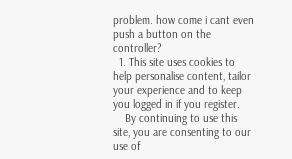problem. how come i cant even push a button on the controller?
  1. This site uses cookies to help personalise content, tailor your experience and to keep you logged in if you register.
    By continuing to use this site, you are consenting to our use of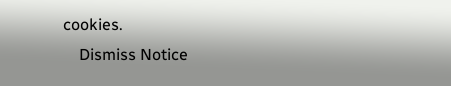cookies.
    Dismiss Notice